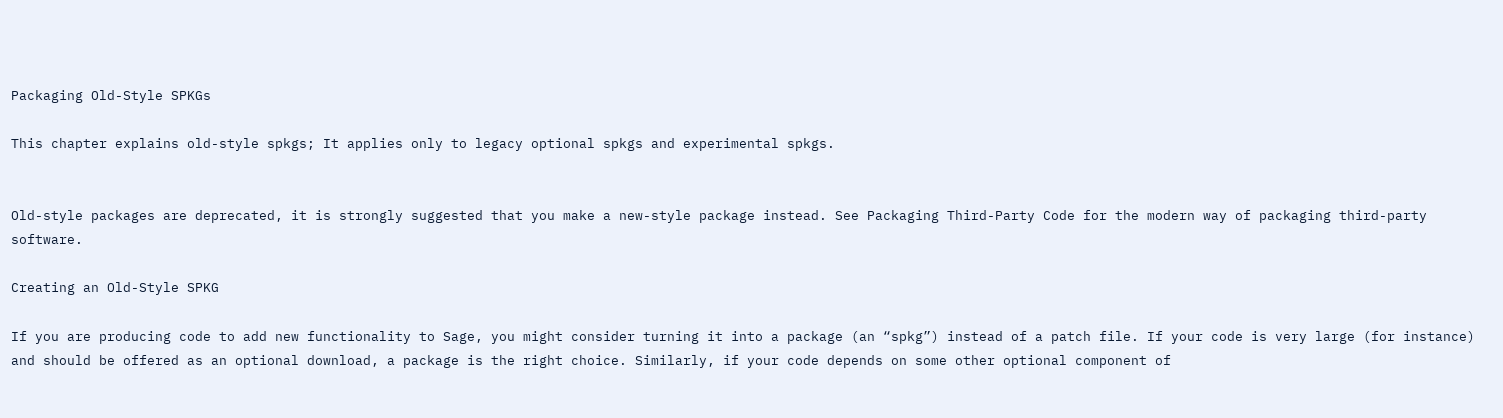Packaging Old-Style SPKGs

This chapter explains old-style spkgs; It applies only to legacy optional spkgs and experimental spkgs.


Old-style packages are deprecated, it is strongly suggested that you make a new-style package instead. See Packaging Third-Party Code for the modern way of packaging third-party software.

Creating an Old-Style SPKG

If you are producing code to add new functionality to Sage, you might consider turning it into a package (an “spkg”) instead of a patch file. If your code is very large (for instance) and should be offered as an optional download, a package is the right choice. Similarly, if your code depends on some other optional component of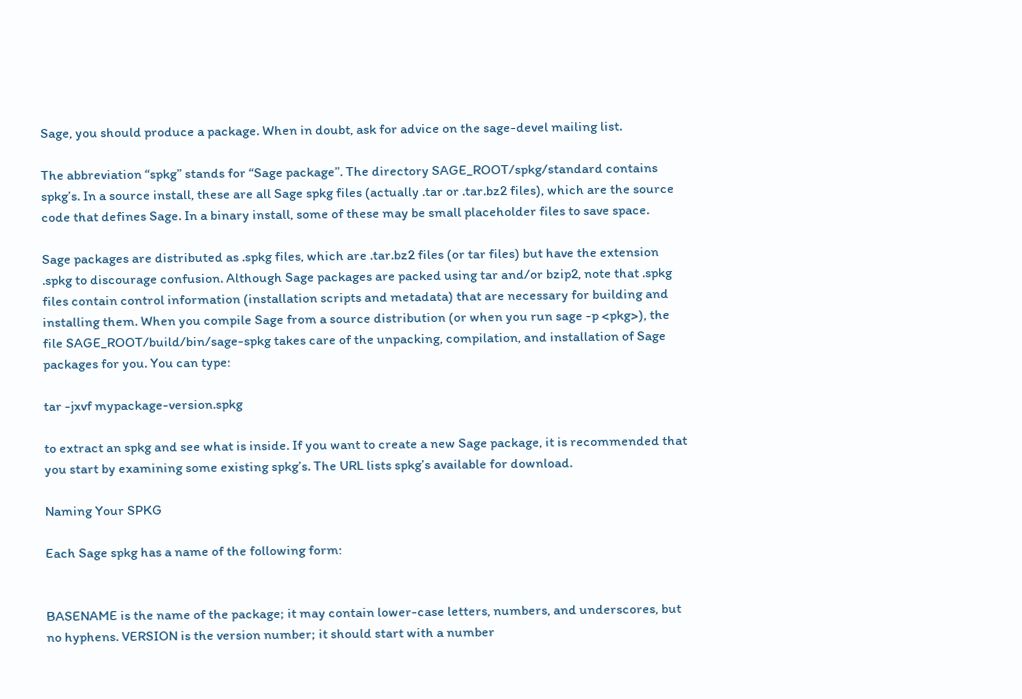Sage, you should produce a package. When in doubt, ask for advice on the sage-devel mailing list.

The abbreviation “spkg” stands for “Sage package”. The directory SAGE_ROOT/spkg/standard contains spkg’s. In a source install, these are all Sage spkg files (actually .tar or .tar.bz2 files), which are the source code that defines Sage. In a binary install, some of these may be small placeholder files to save space.

Sage packages are distributed as .spkg files, which are .tar.bz2 files (or tar files) but have the extension .spkg to discourage confusion. Although Sage packages are packed using tar and/or bzip2, note that .spkg files contain control information (installation scripts and metadata) that are necessary for building and installing them. When you compile Sage from a source distribution (or when you run sage -p <pkg>), the file SAGE_ROOT/build/bin/sage-spkg takes care of the unpacking, compilation, and installation of Sage packages for you. You can type:

tar -jxvf mypackage-version.spkg

to extract an spkg and see what is inside. If you want to create a new Sage package, it is recommended that you start by examining some existing spkg’s. The URL lists spkg’s available for download.

Naming Your SPKG

Each Sage spkg has a name of the following form:


BASENAME is the name of the package; it may contain lower-case letters, numbers, and underscores, but no hyphens. VERSION is the version number; it should start with a number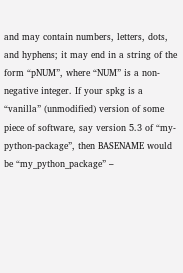and may contain numbers, letters, dots, and hyphens; it may end in a string of the form “pNUM”, where “NUM” is a non-negative integer. If your spkg is a “vanilla” (unmodified) version of some piece of software, say version 5.3 of “my-python-package”, then BASENAME would be “my_python_package” –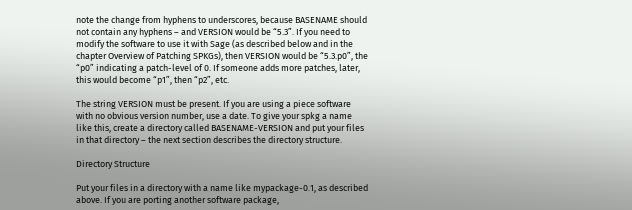note the change from hyphens to underscores, because BASENAME should not contain any hyphens – and VERSION would be “5.3”. If you need to modify the software to use it with Sage (as described below and in the chapter Overview of Patching SPKGs), then VERSION would be “5.3.p0”, the “p0” indicating a patch-level of 0. If someone adds more patches, later, this would become “p1”, then “p2”, etc.

The string VERSION must be present. If you are using a piece software with no obvious version number, use a date. To give your spkg a name like this, create a directory called BASENAME-VERSION and put your files in that directory – the next section describes the directory structure.

Directory Structure

Put your files in a directory with a name like mypackage-0.1, as described above. If you are porting another software package,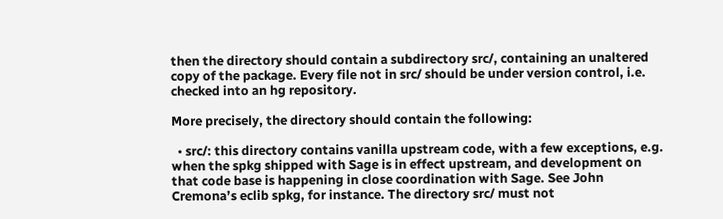then the directory should contain a subdirectory src/, containing an unaltered copy of the package. Every file not in src/ should be under version control, i.e. checked into an hg repository.

More precisely, the directory should contain the following:

  • src/: this directory contains vanilla upstream code, with a few exceptions, e.g. when the spkg shipped with Sage is in effect upstream, and development on that code base is happening in close coordination with Sage. See John Cremona’s eclib spkg, for instance. The directory src/ must not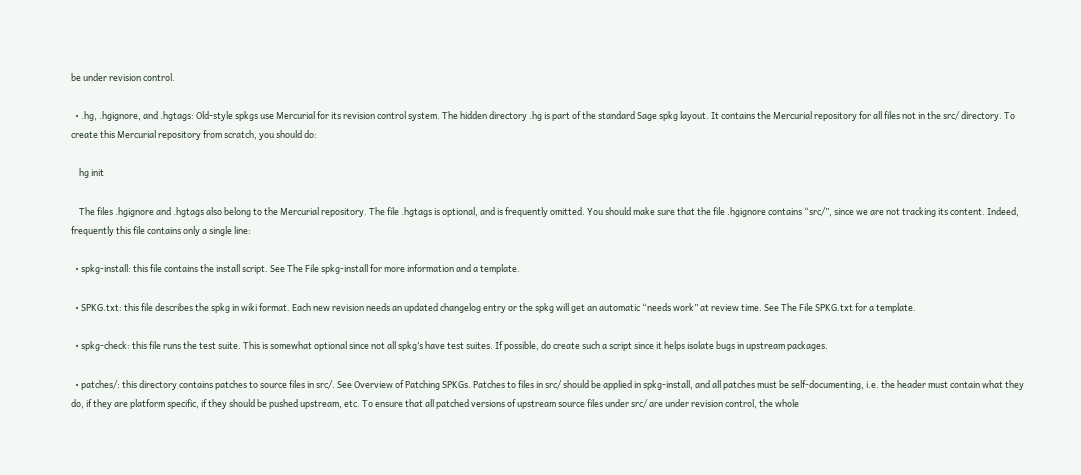be under revision control.

  • .hg, .hgignore, and .hgtags: Old-style spkgs use Mercurial for its revision control system. The hidden directory .hg is part of the standard Sage spkg layout. It contains the Mercurial repository for all files not in the src/ directory. To create this Mercurial repository from scratch, you should do:

    hg init

    The files .hgignore and .hgtags also belong to the Mercurial repository. The file .hgtags is optional, and is frequently omitted. You should make sure that the file .hgignore contains “src/”, since we are not tracking its content. Indeed, frequently this file contains only a single line:

  • spkg-install: this file contains the install script. See The File spkg-install for more information and a template.

  • SPKG.txt: this file describes the spkg in wiki format. Each new revision needs an updated changelog entry or the spkg will get an automatic “needs work” at review time. See The File SPKG.txt for a template.

  • spkg-check: this file runs the test suite. This is somewhat optional since not all spkg’s have test suites. If possible, do create such a script since it helps isolate bugs in upstream packages.

  • patches/: this directory contains patches to source files in src/. See Overview of Patching SPKGs. Patches to files in src/ should be applied in spkg-install, and all patches must be self-documenting, i.e. the header must contain what they do, if they are platform specific, if they should be pushed upstream, etc. To ensure that all patched versions of upstream source files under src/ are under revision control, the whole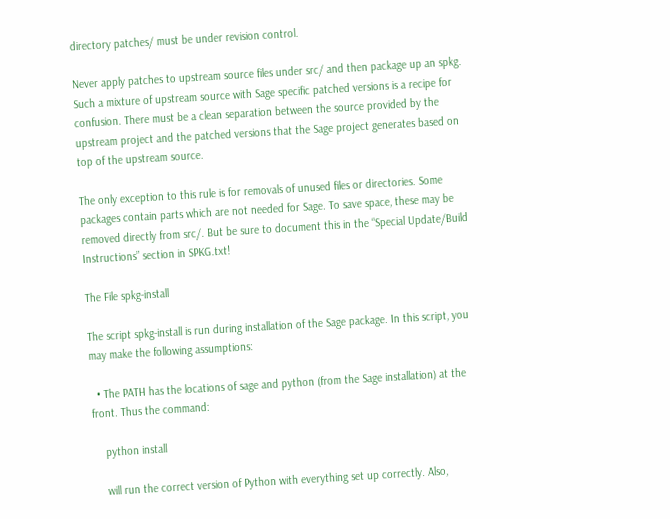directory patches/ must be under revision control.

Never apply patches to upstream source files under src/ and then package up an spkg. Such a mixture of upstream source with Sage specific patched versions is a recipe for confusion. There must be a clean separation between the source provided by the upstream project and the patched versions that the Sage project generates based on top of the upstream source.

The only exception to this rule is for removals of unused files or directories. Some packages contain parts which are not needed for Sage. To save space, these may be removed directly from src/. But be sure to document this in the “Special Update/Build Instructions” section in SPKG.txt!

The File spkg-install

The script spkg-install is run during installation of the Sage package. In this script, you may make the following assumptions:

  • The PATH has the locations of sage and python (from the Sage installation) at the front. Thus the command:

    python install

    will run the correct version of Python with everything set up correctly. Also,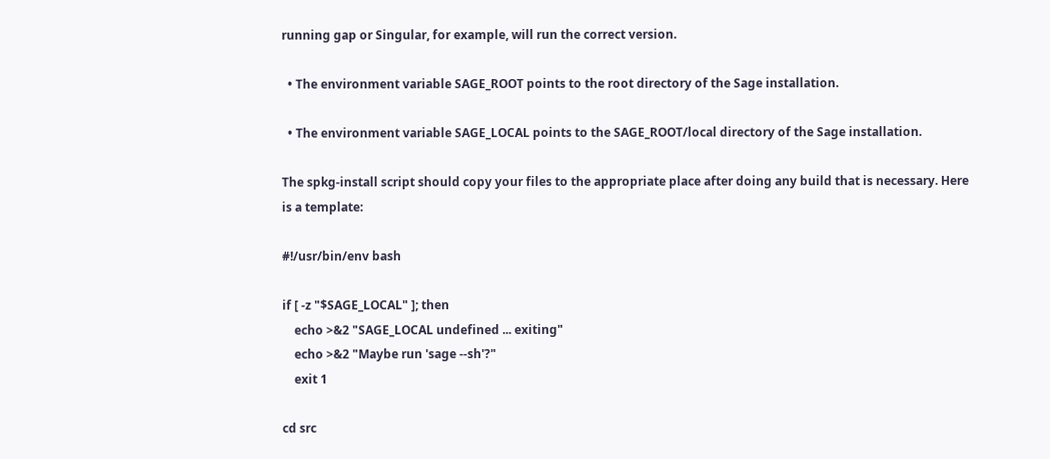running gap or Singular, for example, will run the correct version.

  • The environment variable SAGE_ROOT points to the root directory of the Sage installation.

  • The environment variable SAGE_LOCAL points to the SAGE_ROOT/local directory of the Sage installation.

The spkg-install script should copy your files to the appropriate place after doing any build that is necessary. Here is a template:

#!/usr/bin/env bash

if [ -z "$SAGE_LOCAL" ]; then
    echo >&2 "SAGE_LOCAL undefined ... exiting"
    echo >&2 "Maybe run 'sage --sh'?"
    exit 1

cd src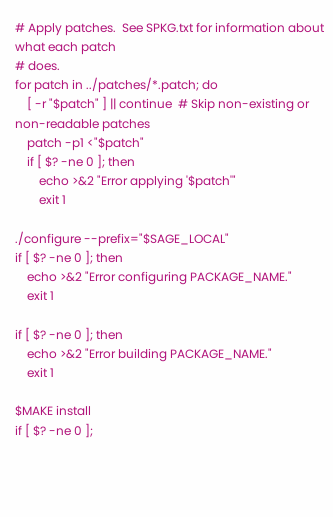# Apply patches.  See SPKG.txt for information about what each patch
# does.
for patch in ../patches/*.patch; do
    [ -r "$patch" ] || continue  # Skip non-existing or non-readable patches
    patch -p1 <"$patch"
    if [ $? -ne 0 ]; then
        echo >&2 "Error applying '$patch'"
        exit 1

./configure --prefix="$SAGE_LOCAL"
if [ $? -ne 0 ]; then
    echo >&2 "Error configuring PACKAGE_NAME."
    exit 1

if [ $? -ne 0 ]; then
    echo >&2 "Error building PACKAGE_NAME."
    exit 1

$MAKE install
if [ $? -ne 0 ];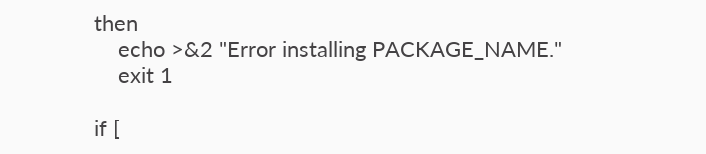then
    echo >&2 "Error installing PACKAGE_NAME."
    exit 1

if [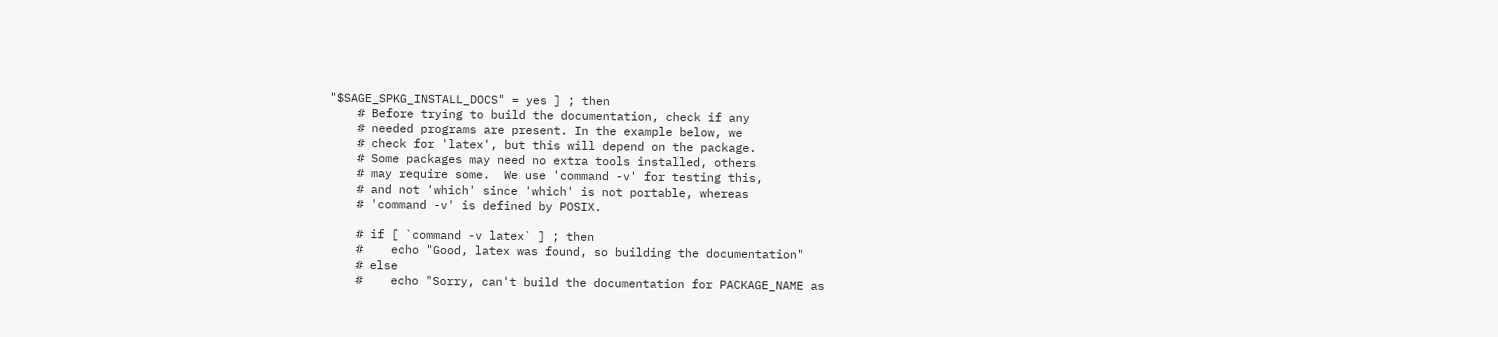"$SAGE_SPKG_INSTALL_DOCS" = yes ] ; then
    # Before trying to build the documentation, check if any
    # needed programs are present. In the example below, we
    # check for 'latex', but this will depend on the package.
    # Some packages may need no extra tools installed, others
    # may require some.  We use 'command -v' for testing this,
    # and not 'which' since 'which' is not portable, whereas
    # 'command -v' is defined by POSIX.

    # if [ `command -v latex` ] ; then
    #    echo "Good, latex was found, so building the documentation"
    # else
    #    echo "Sorry, can't build the documentation for PACKAGE_NAME as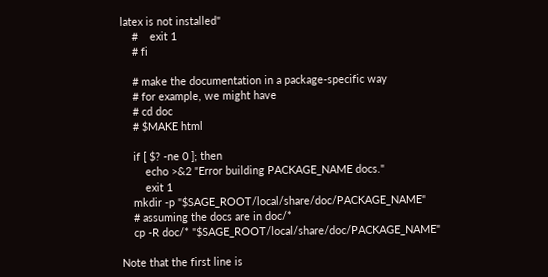latex is not installed"
    #    exit 1
    # fi

    # make the documentation in a package-specific way
    # for example, we might have
    # cd doc
    # $MAKE html

    if [ $? -ne 0 ]; then
        echo >&2 "Error building PACKAGE_NAME docs."
        exit 1
    mkdir -p "$SAGE_ROOT/local/share/doc/PACKAGE_NAME"
    # assuming the docs are in doc/*
    cp -R doc/* "$SAGE_ROOT/local/share/doc/PACKAGE_NAME"

Note that the first line is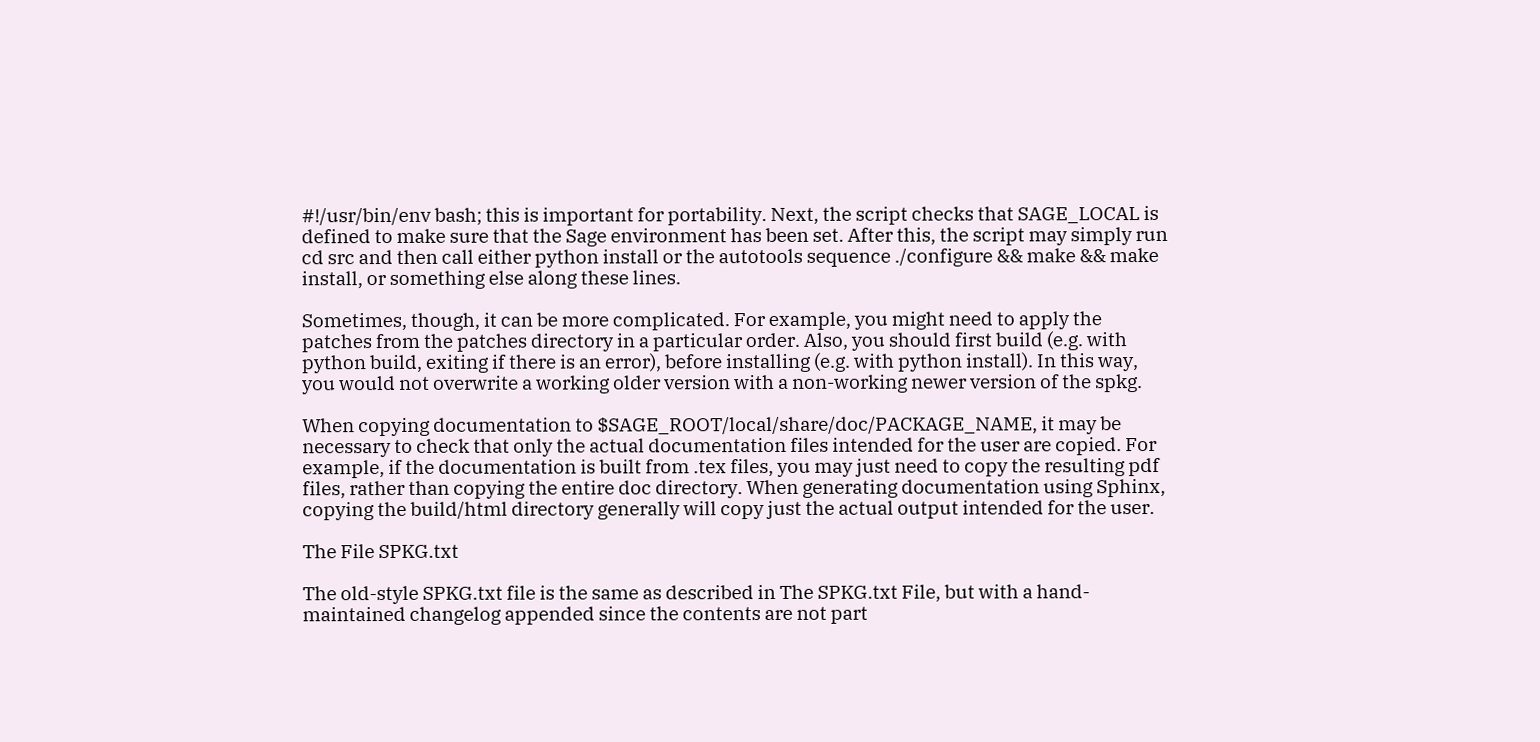#!/usr/bin/env bash; this is important for portability. Next, the script checks that SAGE_LOCAL is defined to make sure that the Sage environment has been set. After this, the script may simply run cd src and then call either python install or the autotools sequence ./configure && make && make install, or something else along these lines.

Sometimes, though, it can be more complicated. For example, you might need to apply the patches from the patches directory in a particular order. Also, you should first build (e.g. with python build, exiting if there is an error), before installing (e.g. with python install). In this way, you would not overwrite a working older version with a non-working newer version of the spkg.

When copying documentation to $SAGE_ROOT/local/share/doc/PACKAGE_NAME, it may be necessary to check that only the actual documentation files intended for the user are copied. For example, if the documentation is built from .tex files, you may just need to copy the resulting pdf files, rather than copying the entire doc directory. When generating documentation using Sphinx, copying the build/html directory generally will copy just the actual output intended for the user.

The File SPKG.txt

The old-style SPKG.txt file is the same as described in The SPKG.txt File, but with a hand-maintained changelog appended since the contents are not part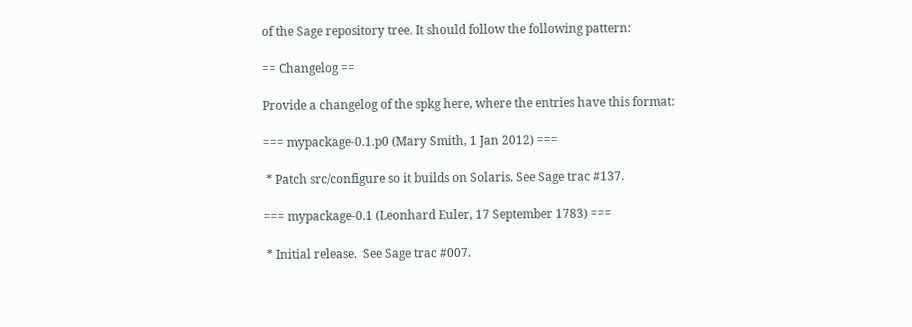of the Sage repository tree. It should follow the following pattern:

== Changelog ==

Provide a changelog of the spkg here, where the entries have this format:

=== mypackage-0.1.p0 (Mary Smith, 1 Jan 2012) ===

 * Patch src/configure so it builds on Solaris. See Sage trac #137.

=== mypackage-0.1 (Leonhard Euler, 17 September 1783) ===

 * Initial release.  See Sage trac #007.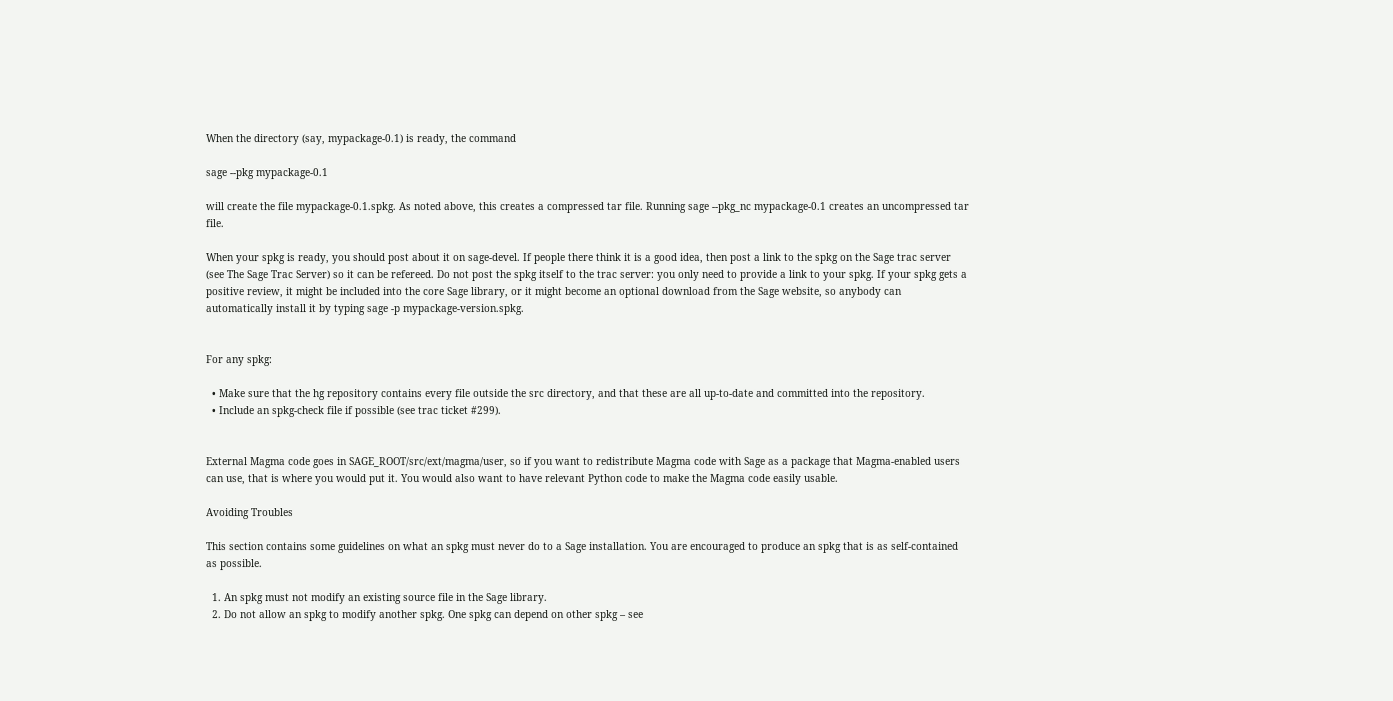When the directory (say, mypackage-0.1) is ready, the command

sage --pkg mypackage-0.1

will create the file mypackage-0.1.spkg. As noted above, this creates a compressed tar file. Running sage --pkg_nc mypackage-0.1 creates an uncompressed tar file.

When your spkg is ready, you should post about it on sage-devel. If people there think it is a good idea, then post a link to the spkg on the Sage trac server (see The Sage Trac Server) so it can be refereed. Do not post the spkg itself to the trac server: you only need to provide a link to your spkg. If your spkg gets a positive review, it might be included into the core Sage library, or it might become an optional download from the Sage website, so anybody can automatically install it by typing sage -p mypackage-version.spkg.


For any spkg:

  • Make sure that the hg repository contains every file outside the src directory, and that these are all up-to-date and committed into the repository.
  • Include an spkg-check file if possible (see trac ticket #299).


External Magma code goes in SAGE_ROOT/src/ext/magma/user, so if you want to redistribute Magma code with Sage as a package that Magma-enabled users can use, that is where you would put it. You would also want to have relevant Python code to make the Magma code easily usable.

Avoiding Troubles

This section contains some guidelines on what an spkg must never do to a Sage installation. You are encouraged to produce an spkg that is as self-contained as possible.

  1. An spkg must not modify an existing source file in the Sage library.
  2. Do not allow an spkg to modify another spkg. One spkg can depend on other spkg – see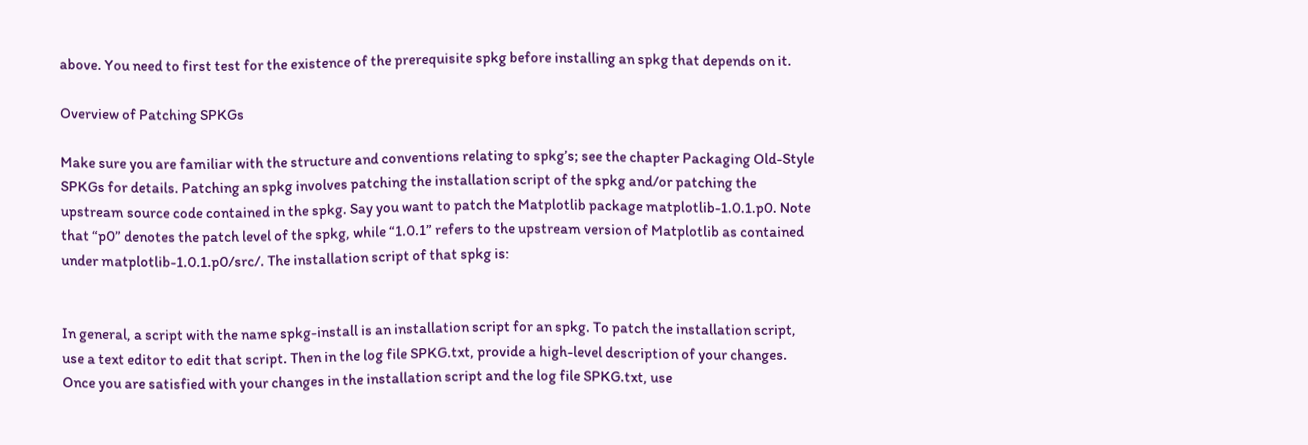above. You need to first test for the existence of the prerequisite spkg before installing an spkg that depends on it.

Overview of Patching SPKGs

Make sure you are familiar with the structure and conventions relating to spkg’s; see the chapter Packaging Old-Style SPKGs for details. Patching an spkg involves patching the installation script of the spkg and/or patching the upstream source code contained in the spkg. Say you want to patch the Matplotlib package matplotlib-1.0.1.p0. Note that “p0” denotes the patch level of the spkg, while “1.0.1” refers to the upstream version of Matplotlib as contained under matplotlib-1.0.1.p0/src/. The installation script of that spkg is:


In general, a script with the name spkg-install is an installation script for an spkg. To patch the installation script, use a text editor to edit that script. Then in the log file SPKG.txt, provide a high-level description of your changes. Once you are satisfied with your changes in the installation script and the log file SPKG.txt, use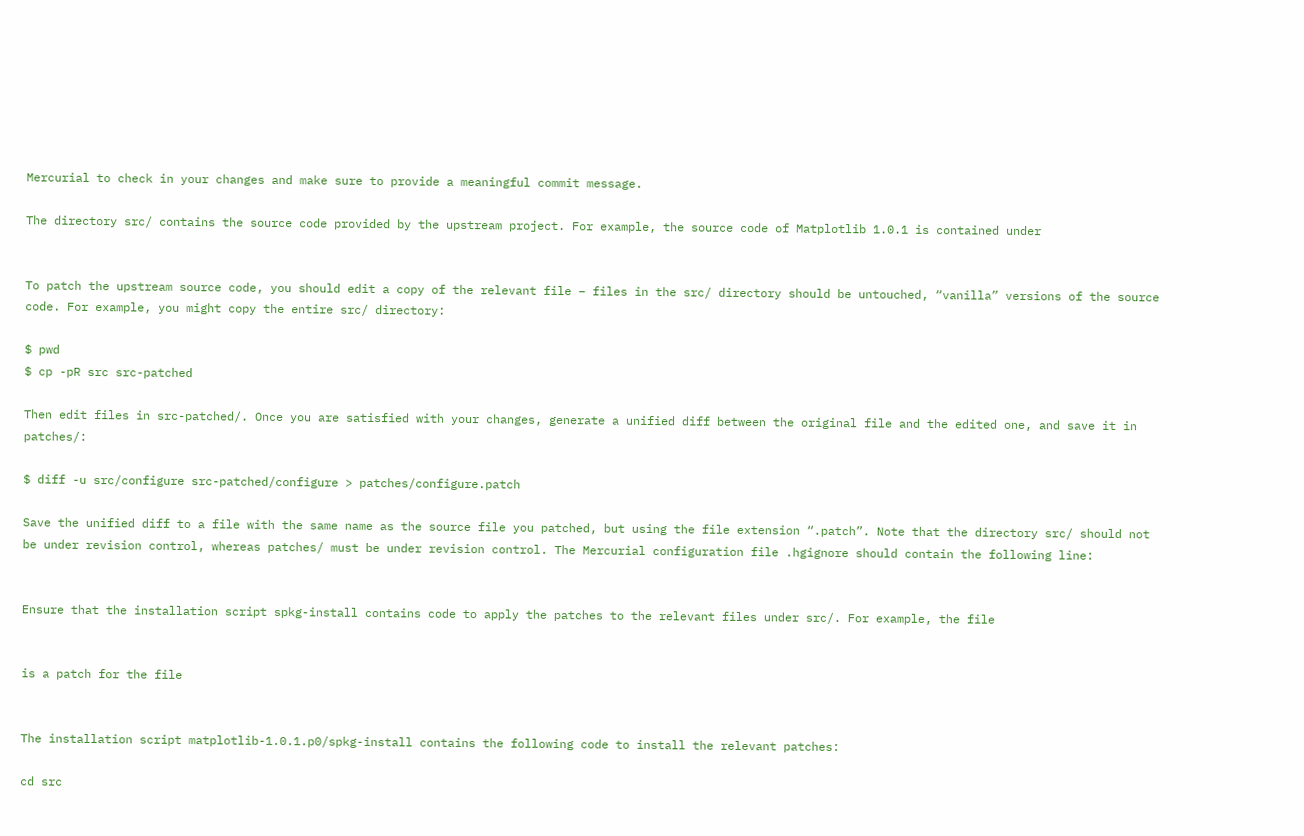Mercurial to check in your changes and make sure to provide a meaningful commit message.

The directory src/ contains the source code provided by the upstream project. For example, the source code of Matplotlib 1.0.1 is contained under


To patch the upstream source code, you should edit a copy of the relevant file – files in the src/ directory should be untouched, “vanilla” versions of the source code. For example, you might copy the entire src/ directory:

$ pwd
$ cp -pR src src-patched

Then edit files in src-patched/. Once you are satisfied with your changes, generate a unified diff between the original file and the edited one, and save it in patches/:

$ diff -u src/configure src-patched/configure > patches/configure.patch

Save the unified diff to a file with the same name as the source file you patched, but using the file extension “.patch”. Note that the directory src/ should not be under revision control, whereas patches/ must be under revision control. The Mercurial configuration file .hgignore should contain the following line:


Ensure that the installation script spkg-install contains code to apply the patches to the relevant files under src/. For example, the file


is a patch for the file


The installation script matplotlib-1.0.1.p0/spkg-install contains the following code to install the relevant patches:

cd src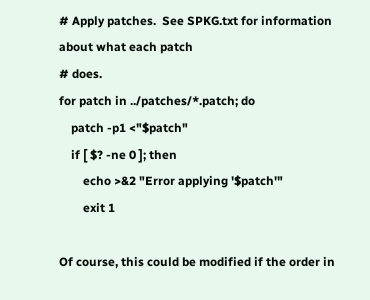# Apply patches.  See SPKG.txt for information about what each patch
# does.
for patch in ../patches/*.patch; do
    patch -p1 <"$patch"
    if [ $? -ne 0 ]; then
        echo >&2 "Error applying '$patch'"
        exit 1

Of course, this could be modified if the order in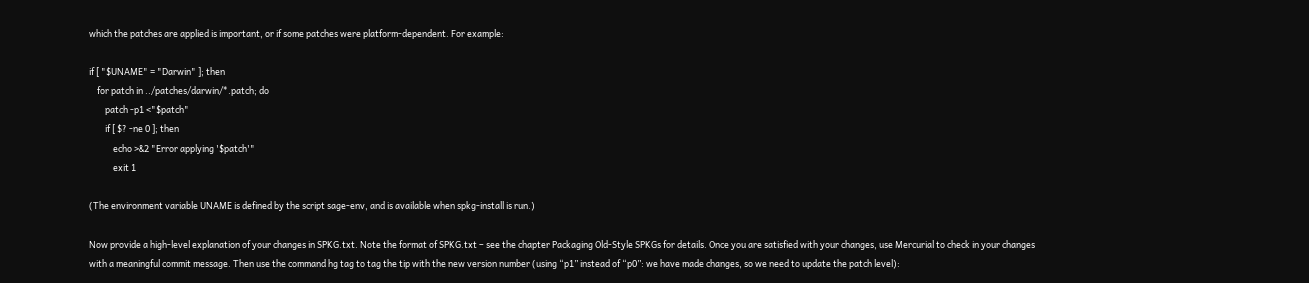which the patches are applied is important, or if some patches were platform-dependent. For example:

if [ "$UNAME" = "Darwin" ]; then
    for patch in ../patches/darwin/*.patch; do
        patch -p1 <"$patch"
        if [ $? -ne 0 ]; then
            echo >&2 "Error applying '$patch'"
            exit 1

(The environment variable UNAME is defined by the script sage-env, and is available when spkg-install is run.)

Now provide a high-level explanation of your changes in SPKG.txt. Note the format of SPKG.txt – see the chapter Packaging Old-Style SPKGs for details. Once you are satisfied with your changes, use Mercurial to check in your changes with a meaningful commit message. Then use the command hg tag to tag the tip with the new version number (using “p1” instead of “p0”: we have made changes, so we need to update the patch level):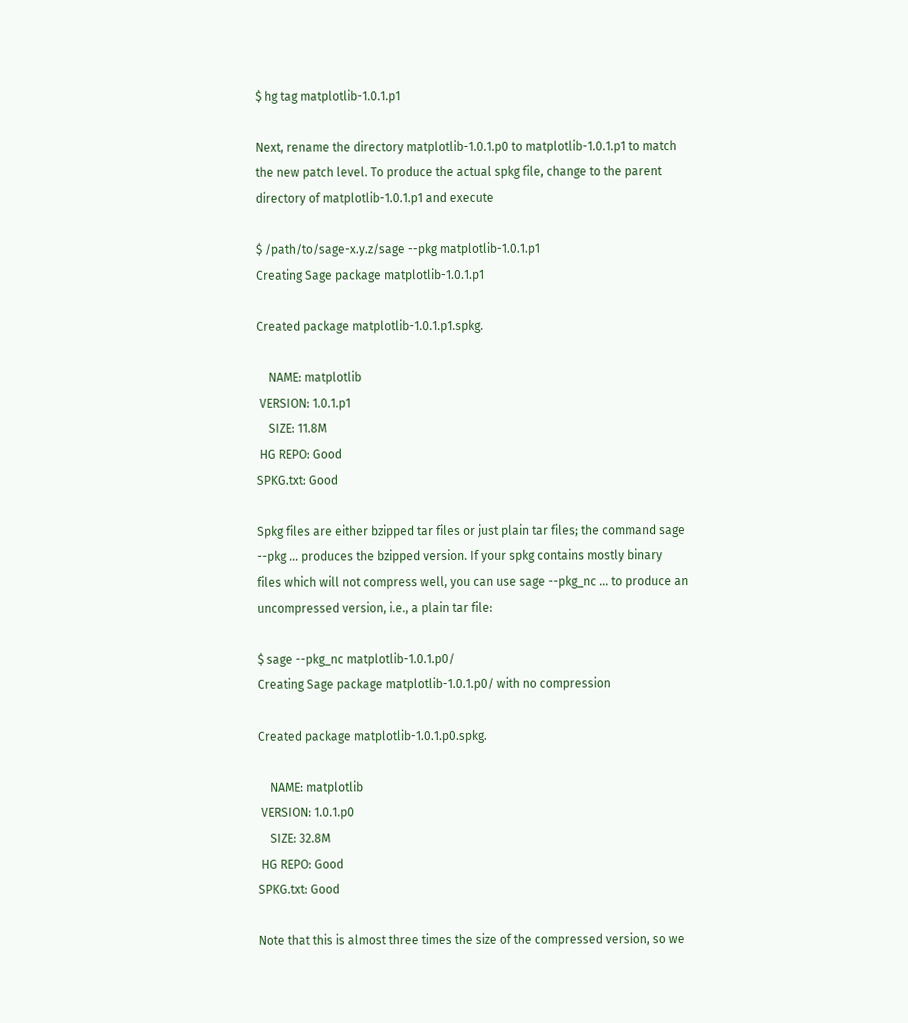$ hg tag matplotlib-1.0.1.p1

Next, rename the directory matplotlib-1.0.1.p0 to matplotlib-1.0.1.p1 to match the new patch level. To produce the actual spkg file, change to the parent directory of matplotlib-1.0.1.p1 and execute

$ /path/to/sage-x.y.z/sage --pkg matplotlib-1.0.1.p1
Creating Sage package matplotlib-1.0.1.p1

Created package matplotlib-1.0.1.p1.spkg.

    NAME: matplotlib
 VERSION: 1.0.1.p1
    SIZE: 11.8M
 HG REPO: Good
SPKG.txt: Good

Spkg files are either bzipped tar files or just plain tar files; the command sage --pkg ... produces the bzipped version. If your spkg contains mostly binary files which will not compress well, you can use sage --pkg_nc ... to produce an uncompressed version, i.e., a plain tar file:

$ sage --pkg_nc matplotlib-1.0.1.p0/
Creating Sage package matplotlib-1.0.1.p0/ with no compression

Created package matplotlib-1.0.1.p0.spkg.

    NAME: matplotlib
 VERSION: 1.0.1.p0
    SIZE: 32.8M
 HG REPO: Good
SPKG.txt: Good

Note that this is almost three times the size of the compressed version, so we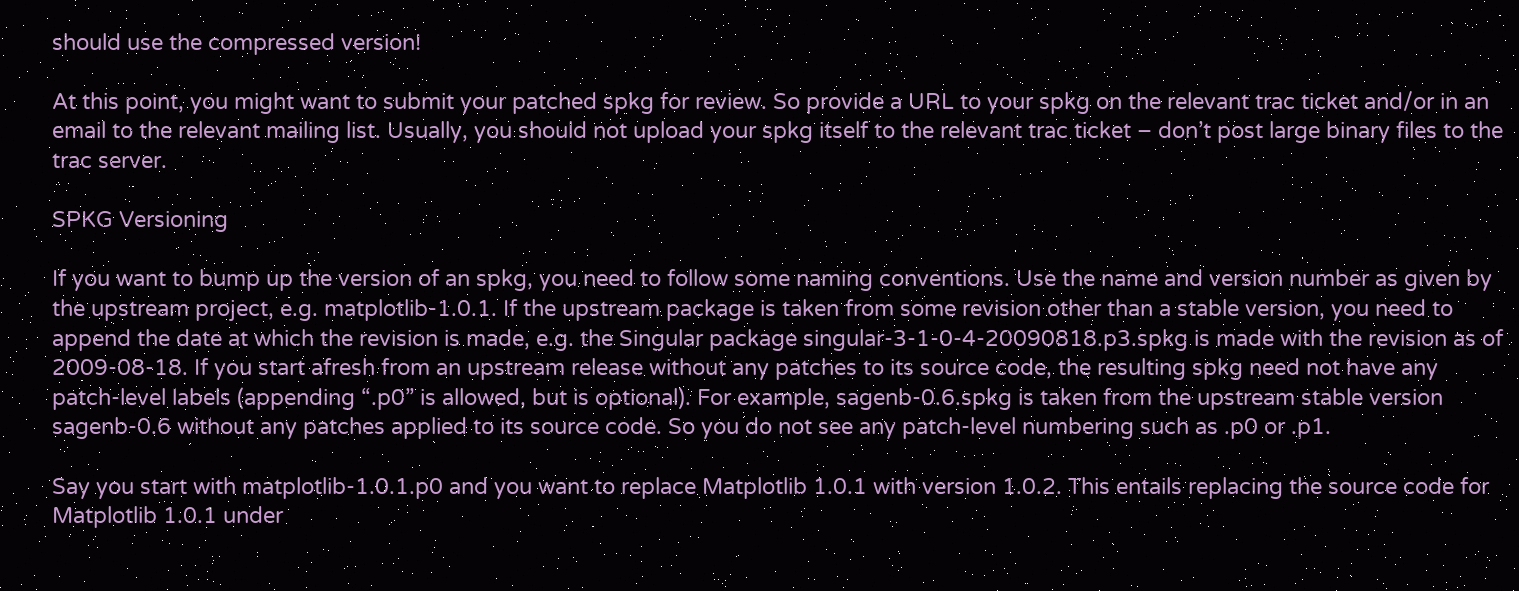should use the compressed version!

At this point, you might want to submit your patched spkg for review. So provide a URL to your spkg on the relevant trac ticket and/or in an email to the relevant mailing list. Usually, you should not upload your spkg itself to the relevant trac ticket – don’t post large binary files to the trac server.

SPKG Versioning

If you want to bump up the version of an spkg, you need to follow some naming conventions. Use the name and version number as given by the upstream project, e.g. matplotlib-1.0.1. If the upstream package is taken from some revision other than a stable version, you need to append the date at which the revision is made, e.g. the Singular package singular-3-1-0-4-20090818.p3.spkg is made with the revision as of 2009-08-18. If you start afresh from an upstream release without any patches to its source code, the resulting spkg need not have any patch-level labels (appending “.p0” is allowed, but is optional). For example, sagenb-0.6.spkg is taken from the upstream stable version sagenb-0.6 without any patches applied to its source code. So you do not see any patch-level numbering such as .p0 or .p1.

Say you start with matplotlib-1.0.1.p0 and you want to replace Matplotlib 1.0.1 with version 1.0.2. This entails replacing the source code for Matplotlib 1.0.1 under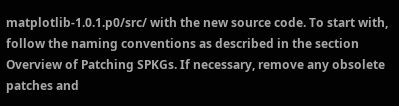matplotlib-1.0.1.p0/src/ with the new source code. To start with, follow the naming conventions as described in the section Overview of Patching SPKGs. If necessary, remove any obsolete patches and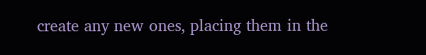create any new ones, placing them in the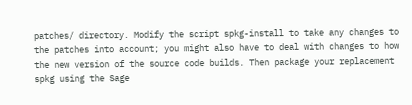patches/ directory. Modify the script spkg-install to take any changes to the patches into account; you might also have to deal with changes to how the new version of the source code builds. Then package your replacement spkg using the Sage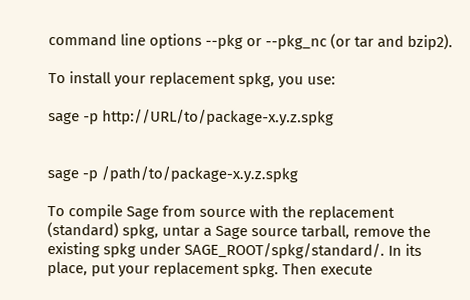command line options --pkg or --pkg_nc (or tar and bzip2).

To install your replacement spkg, you use:

sage -p http://URL/to/package-x.y.z.spkg


sage -p /path/to/package-x.y.z.spkg

To compile Sage from source with the replacement (standard) spkg, untar a Sage source tarball, remove the existing spkg under SAGE_ROOT/spkg/standard/. In its place, put your replacement spkg. Then execute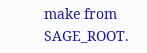make from SAGE_ROOT.